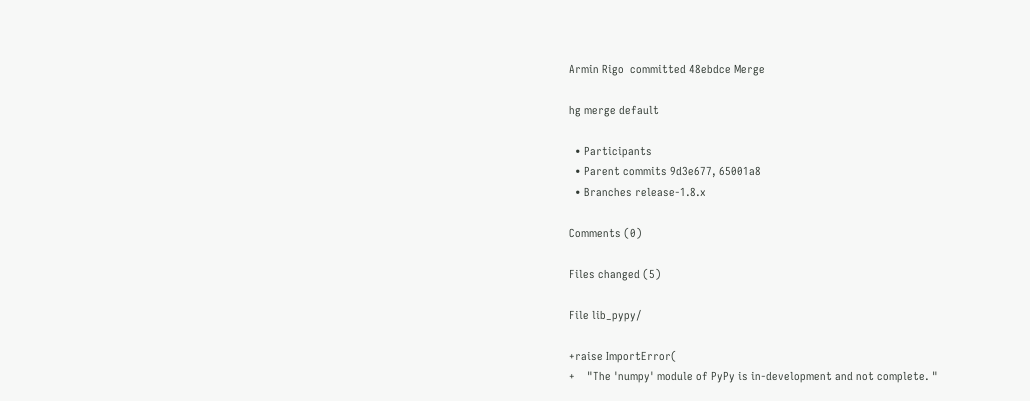Armin Rigo  committed 48ebdce Merge

hg merge default

  • Participants
  • Parent commits 9d3e677, 65001a8
  • Branches release-1.8.x

Comments (0)

Files changed (5)

File lib_pypy/

+raise ImportError(
+    "The 'numpy' module of PyPy is in-development and not complete. "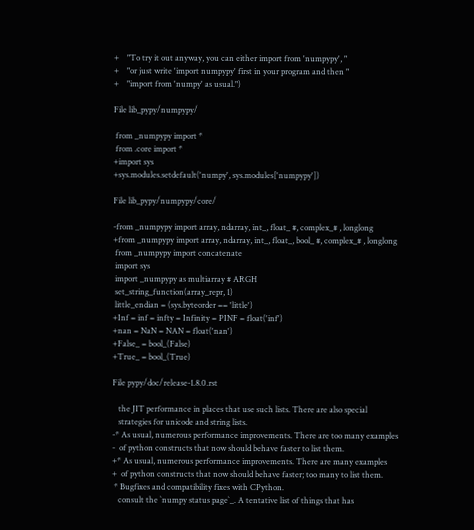+    "To try it out anyway, you can either import from 'numpypy', "
+    "or just write 'import numpypy' first in your program and then "
+    "import from 'numpy' as usual.")

File lib_pypy/numpypy/

 from _numpypy import *
 from .core import *
+import sys
+sys.modules.setdefault('numpy', sys.modules['numpypy'])

File lib_pypy/numpypy/core/

-from _numpypy import array, ndarray, int_, float_ #, complex_# , longlong
+from _numpypy import array, ndarray, int_, float_, bool_ #, complex_# , longlong
 from _numpypy import concatenate
 import sys
 import _numpypy as multiarray # ARGH
 set_string_function(array_repr, 1)
 little_endian = (sys.byteorder == 'little')
+Inf = inf = infty = Infinity = PINF = float('inf')
+nan = NaN = NAN = float('nan')
+False_ = bool_(False)
+True_ = bool_(True)

File pypy/doc/release-1.8.0.rst

   the JIT performance in places that use such lists. There are also special
   strategies for unicode and string lists.
-* As usual, numerous performance improvements. There are too many examples
-  of python constructs that now should behave faster to list them.
+* As usual, numerous performance improvements. There are many examples
+  of python constructs that now should behave faster; too many to list them.
 * Bugfixes and compatibility fixes with CPython.
   consult the `numpy status page`_. A tentative list of things that has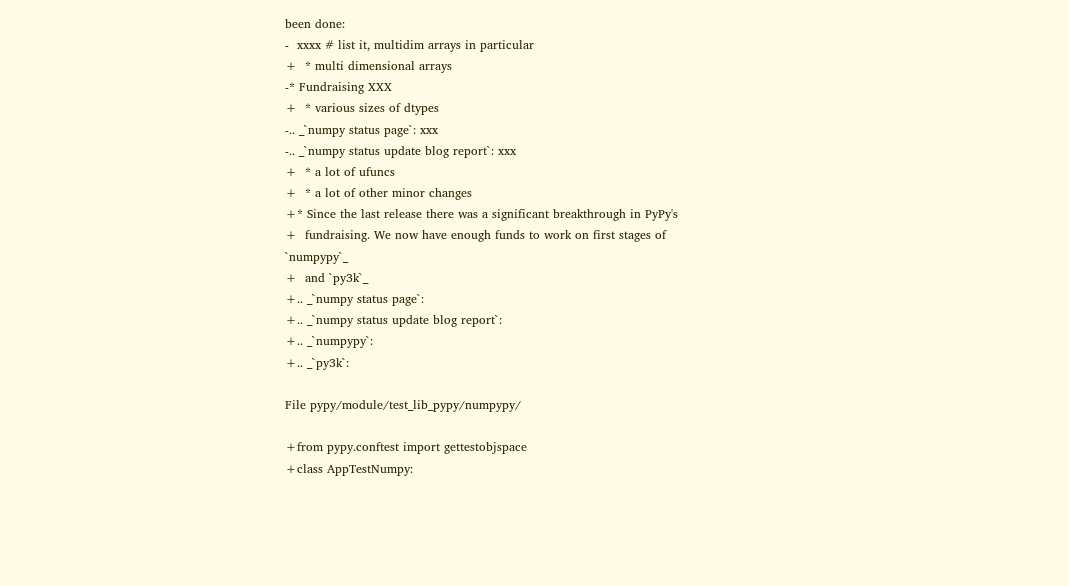been done:
-  xxxx # list it, multidim arrays in particular
+  * multi dimensional arrays
-* Fundraising XXX
+  * various sizes of dtypes
-.. _`numpy status page`: xxx
-.. _`numpy status update blog report`: xxx
+  * a lot of ufuncs
+  * a lot of other minor changes
+* Since the last release there was a significant breakthrough in PyPy's
+  fundraising. We now have enough funds to work on first stages of `numpypy`_
+  and `py3k`_
+.. _`numpy status page`:
+.. _`numpy status update blog report`:
+.. _`numpypy`:
+.. _`py3k`:

File pypy/module/test_lib_pypy/numpypy/

+from pypy.conftest import gettestobjspace
+class AppTestNumpy: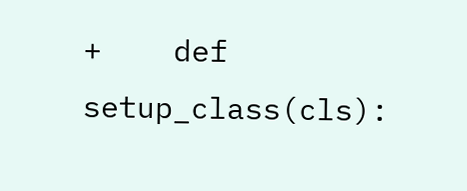+    def setup_class(cls):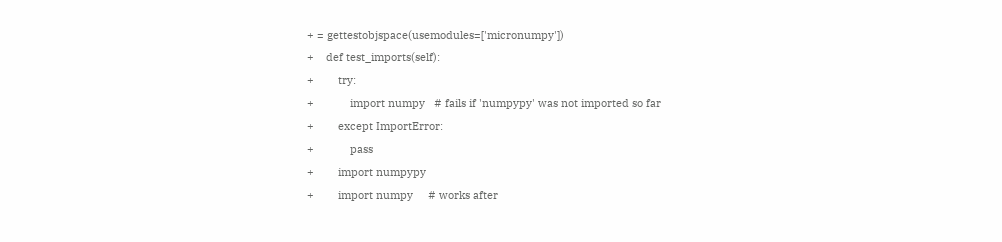+ = gettestobjspace(usemodules=['micronumpy'])
+    def test_imports(self):
+        try:
+            import numpy   # fails if 'numpypy' was not imported so far
+        except ImportError:
+            pass
+        import numpypy
+        import numpy     # works after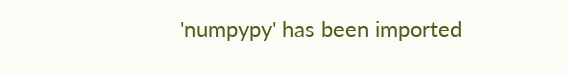'numpypy' has been imported